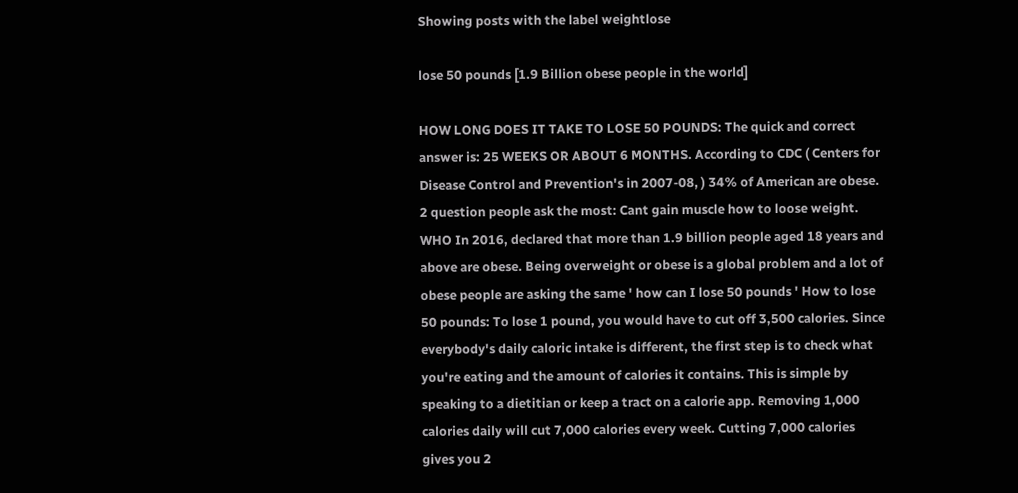Showing posts with the label weightlose

lose 50 pounds [1.9 Billion obese people in the world]

HOW LONG DOES IT TAKE TO LOSE 50 POUNDS: The quick and correct answer is: 25 WEEKS OR ABOUT 6 MONTHS. According to CDC ( Centers for Disease Control and Prevention's in 2007-08, ) 34% of American are obese. 2 question people ask the most: Cant gain muscle how to loose weight. WHO In 2016, declared that more than 1.9 billion people aged 18 years and above are obese. Being overweight or obese is a global problem and a lot of obese people are asking the same ' how can I lose 50 pounds ' How to lose 50 pounds: To lose 1 pound, you would have to cut off 3,500 calories. Since everybody's daily caloric intake is different, the first step is to check what you're eating and the amount of calories it contains. This is simple by speaking to a dietitian or keep a tract on a calorie app. Removing 1,000 calories daily will cut 7,000 calories every week. Cutting 7,000 calories gives you 2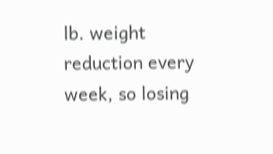lb. weight reduction every week, so losing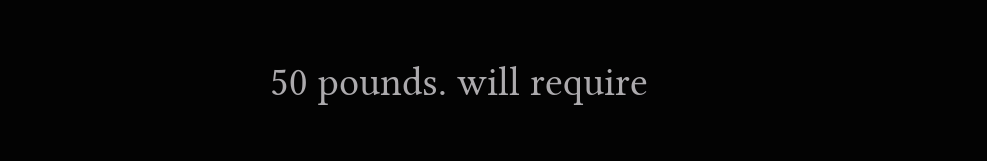50 pounds. will require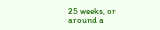25 weeks, or around a